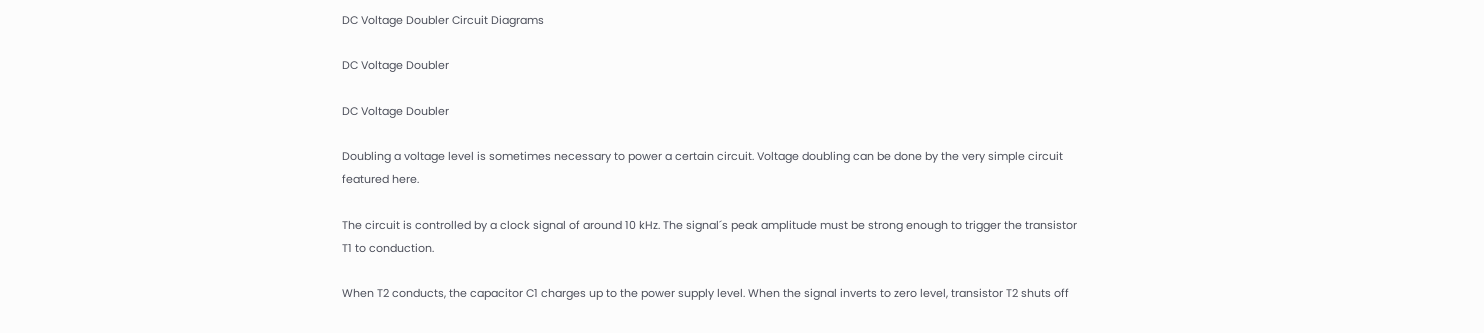DC Voltage Doubler Circuit Diagrams

DC Voltage Doubler

DC Voltage Doubler

Doubling a voltage level is sometimes necessary to power a certain circuit. Voltage doubling can be done by the very simple circuit featured here.

The circuit is controlled by a clock signal of around 10 kHz. The signal´s peak amplitude must be strong enough to trigger the transistor T1 to conduction.

When T2 conducts, the capacitor C1 charges up to the power supply level. When the signal inverts to zero level, transistor T2 shuts off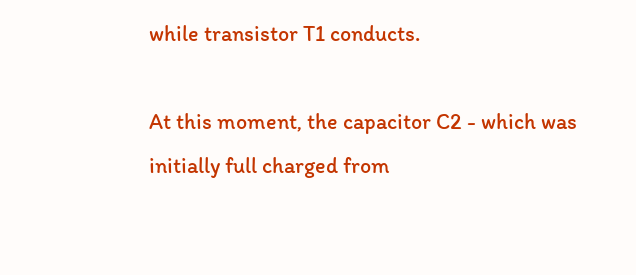while transistor T1 conducts.

At this moment, the capacitor C2 - which was initially full charged from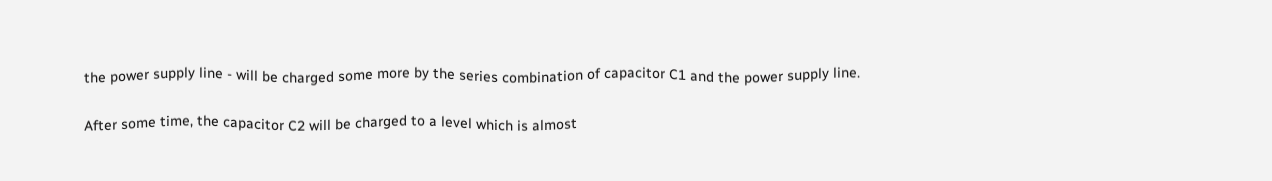the power supply line - will be charged some more by the series combination of capacitor C1 and the power supply line.

After some time, the capacitor C2 will be charged to a level which is almost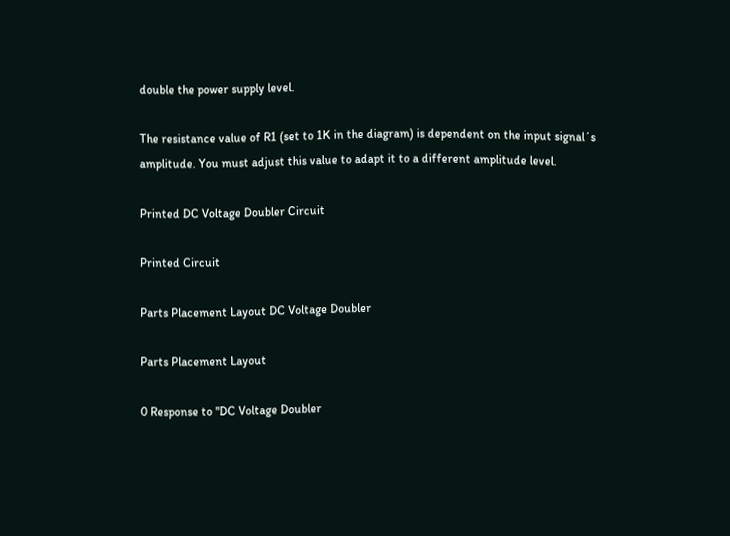double the power supply level.

The resistance value of R1 (set to 1K in the diagram) is dependent on the input signal´s amplitude. You must adjust this value to adapt it to a different amplitude level.

Printed DC Voltage Doubler Circuit

Printed Circuit

Parts Placement Layout DC Voltage Doubler

Parts Placement Layout

0 Response to "DC Voltage Doubler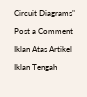Circuit Diagrams"

Post a Comment

Iklan Atas Artikel

Iklan Tengah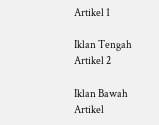Artikel 1

Iklan Tengah Artikel 2

Iklan Bawah Artikel